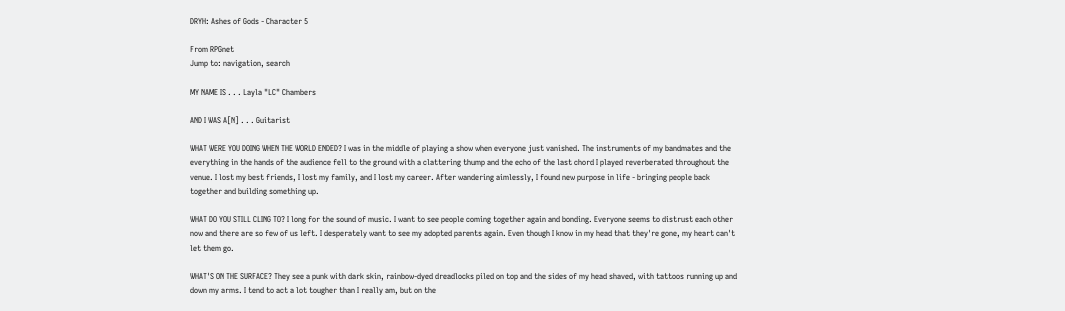DRYH: Ashes of Gods - Character 5

From RPGnet
Jump to: navigation, search

MY NAME IS . . . Layla "LC" Chambers

AND I WAS A[N] . . . Guitarist

WHAT WERE YOU DOING WHEN THE WORLD ENDED? I was in the middle of playing a show when everyone just vanished. The instruments of my bandmates and the everything in the hands of the audience fell to the ground with a clattering thump and the echo of the last chord I played reverberated throughout the venue. I lost my best friends, I lost my family, and I lost my career. After wandering aimlessly, I found new purpose in life - bringing people back together and building something up.

WHAT DO YOU STILL CLING TO? I long for the sound of music. I want to see people coming together again and bonding. Everyone seems to distrust each other now and there are so few of us left. I desperately want to see my adopted parents again. Even though I know in my head that they're gone, my heart can't let them go.

WHAT'S ON THE SURFACE? They see a punk with dark skin, rainbow-dyed dreadlocks piled on top and the sides of my head shaved, with tattoos running up and down my arms. I tend to act a lot tougher than I really am, but on the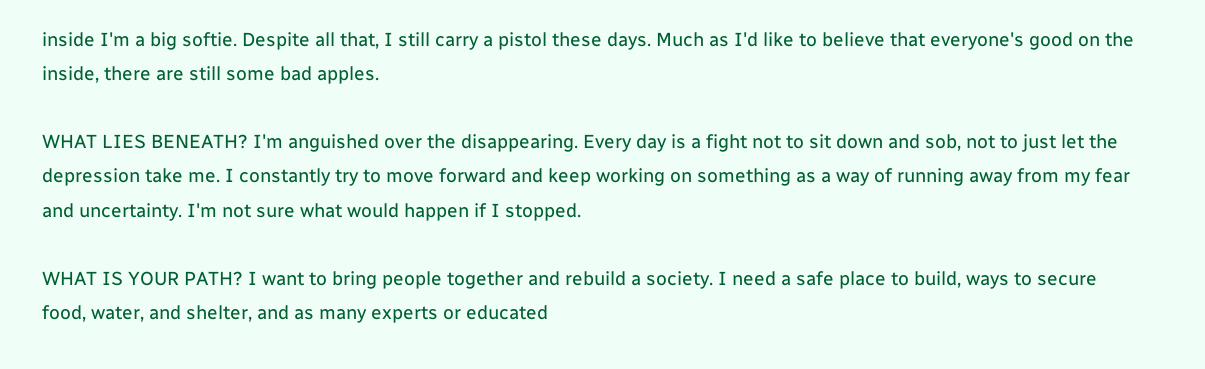inside I'm a big softie. Despite all that, I still carry a pistol these days. Much as I'd like to believe that everyone's good on the inside, there are still some bad apples.

WHAT LIES BENEATH? I'm anguished over the disappearing. Every day is a fight not to sit down and sob, not to just let the depression take me. I constantly try to move forward and keep working on something as a way of running away from my fear and uncertainty. I'm not sure what would happen if I stopped.

WHAT IS YOUR PATH? I want to bring people together and rebuild a society. I need a safe place to build, ways to secure food, water, and shelter, and as many experts or educated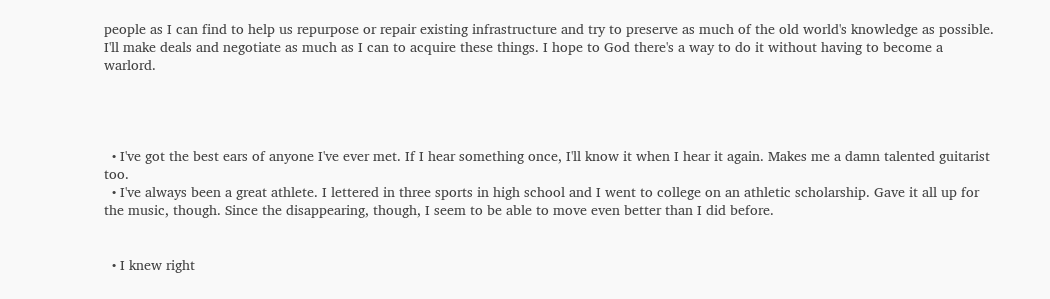people as I can find to help us repurpose or repair existing infrastructure and try to preserve as much of the old world's knowledge as possible. I'll make deals and negotiate as much as I can to acquire these things. I hope to God there's a way to do it without having to become a warlord.




  • I've got the best ears of anyone I've ever met. If I hear something once, I'll know it when I hear it again. Makes me a damn talented guitarist too.
  • I've always been a great athlete. I lettered in three sports in high school and I went to college on an athletic scholarship. Gave it all up for the music, though. Since the disappearing, though, I seem to be able to move even better than I did before.


  • I knew right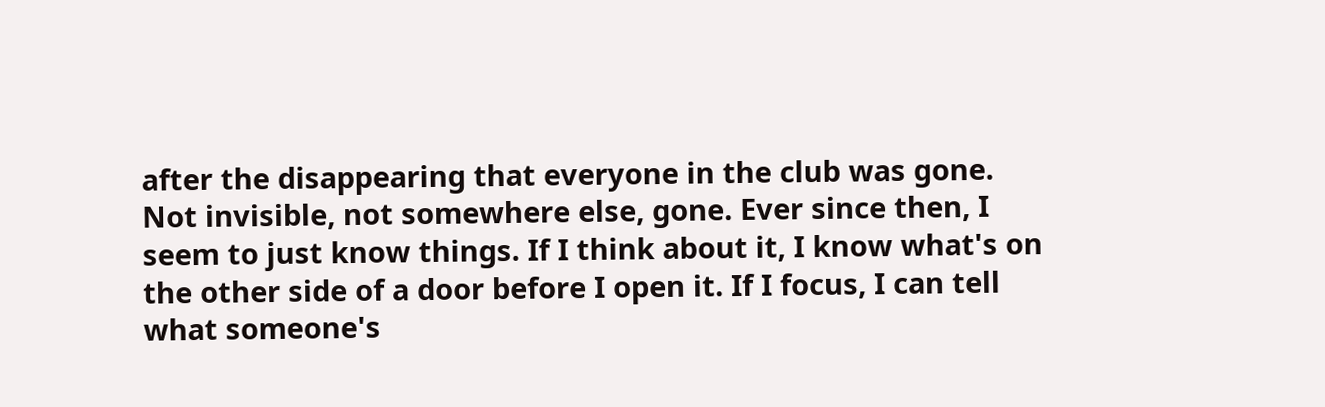after the disappearing that everyone in the club was gone. Not invisible, not somewhere else, gone. Ever since then, I seem to just know things. If I think about it, I know what's on the other side of a door before I open it. If I focus, I can tell what someone's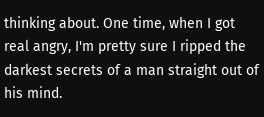thinking about. One time, when I got real angry, I'm pretty sure I ripped the darkest secrets of a man straight out of his mind.